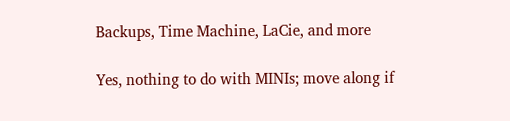Backups, Time Machine, LaCie, and more

Yes, nothing to do with MINIs; move along if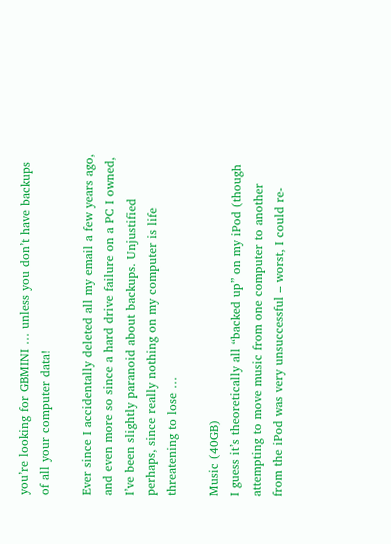you’re looking for GBMINI … unless you don’t have backups of all your computer data!

Ever since I accidentally deleted all my email a few years ago, and even more so since a hard drive failure on a PC I owned, I’ve been slightly paranoid about backups. Unjustified perhaps, since really nothing on my computer is life threatening to lose …

Music (40GB)
I guess it’s theoretically all “backed up” on my iPod (though attempting to move music from one computer to another from the iPod was very unsuccessful – worst, I could re-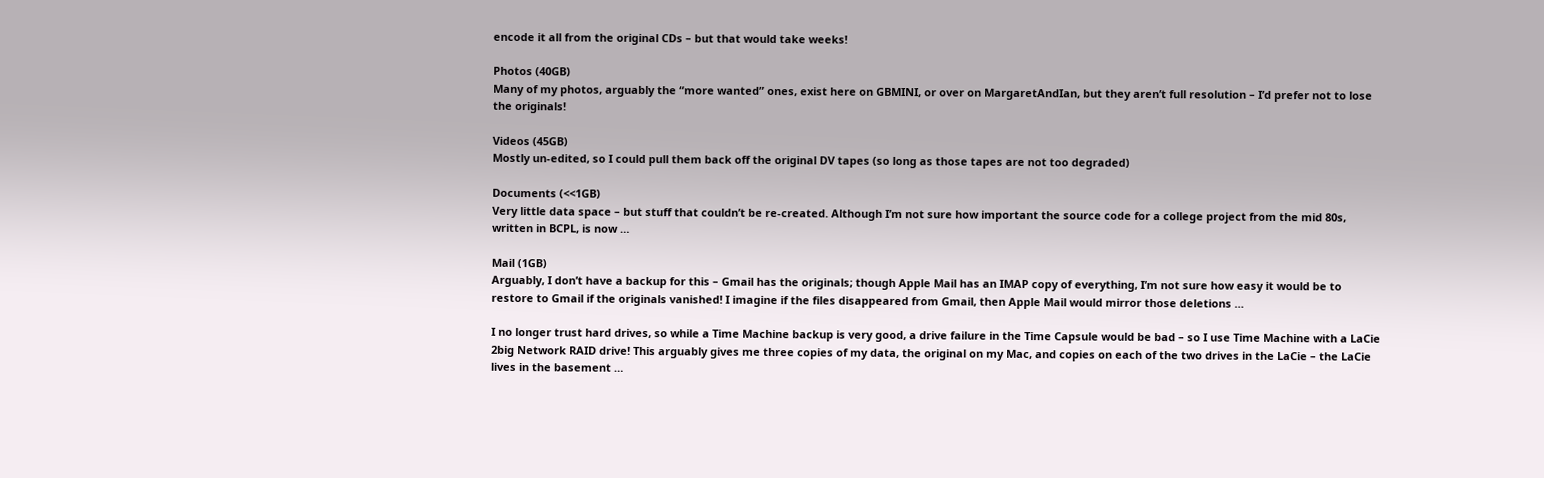encode it all from the original CDs – but that would take weeks!

Photos (40GB)
Many of my photos, arguably the “more wanted” ones, exist here on GBMINI, or over on MargaretAndIan, but they aren’t full resolution – I’d prefer not to lose the originals!

Videos (45GB)
Mostly un-edited, so I could pull them back off the original DV tapes (so long as those tapes are not too degraded)

Documents (<<1GB)
Very little data space – but stuff that couldn’t be re-created. Although I’m not sure how important the source code for a college project from the mid 80s, written in BCPL, is now …

Mail (1GB)
Arguably, I don’t have a backup for this – Gmail has the originals; though Apple Mail has an IMAP copy of everything, I’m not sure how easy it would be to restore to Gmail if the originals vanished! I imagine if the files disappeared from Gmail, then Apple Mail would mirror those deletions …

I no longer trust hard drives, so while a Time Machine backup is very good, a drive failure in the Time Capsule would be bad – so I use Time Machine with a LaCie 2big Network RAID drive! This arguably gives me three copies of my data, the original on my Mac, and copies on each of the two drives in the LaCie – the LaCie lives in the basement …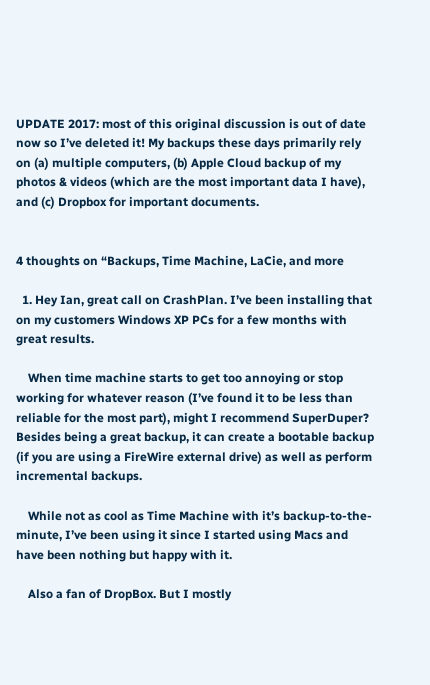UPDATE 2017: most of this original discussion is out of date now so I’ve deleted it! My backups these days primarily rely on (a) multiple computers, (b) Apple Cloud backup of my photos & videos (which are the most important data I have), and (c) Dropbox for important documents.


4 thoughts on “Backups, Time Machine, LaCie, and more

  1. Hey Ian, great call on CrashPlan. I’ve been installing that on my customers Windows XP PCs for a few months with great results.

    When time machine starts to get too annoying or stop working for whatever reason (I’ve found it to be less than reliable for the most part), might I recommend SuperDuper? Besides being a great backup, it can create a bootable backup (if you are using a FireWire external drive) as well as perform incremental backups.

    While not as cool as Time Machine with it’s backup-to-the-minute, I’ve been using it since I started using Macs and have been nothing but happy with it.

    Also a fan of DropBox. But I mostly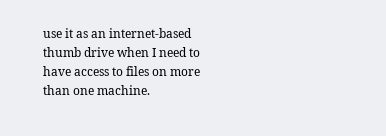use it as an internet-based thumb drive when I need to have access to files on more than one machine.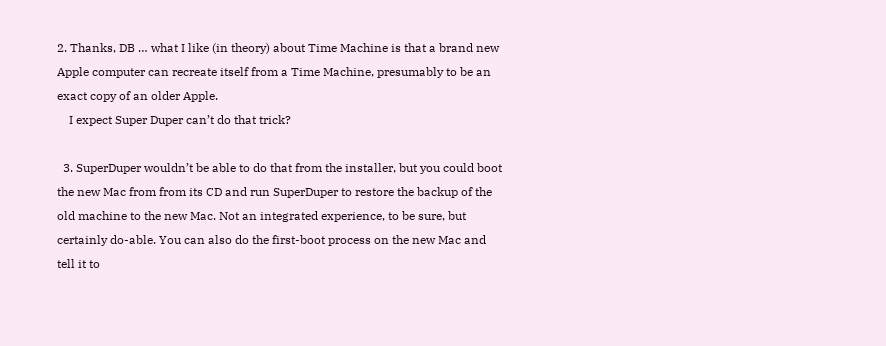2. Thanks, DB … what I like (in theory) about Time Machine is that a brand new Apple computer can recreate itself from a Time Machine, presumably to be an exact copy of an older Apple.
    I expect Super Duper can’t do that trick?

  3. SuperDuper wouldn’t be able to do that from the installer, but you could boot the new Mac from from its CD and run SuperDuper to restore the backup of the old machine to the new Mac. Not an integrated experience, to be sure, but certainly do-able. You can also do the first-boot process on the new Mac and tell it to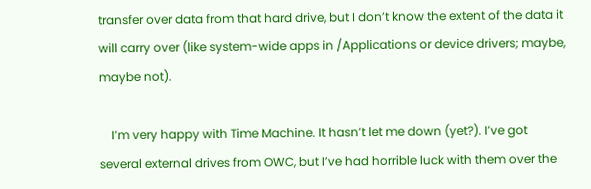transfer over data from that hard drive, but I don’t know the extent of the data it will carry over (like system-wide apps in /Applications or device drivers; maybe, maybe not).

    I’m very happy with Time Machine. It hasn’t let me down (yet?). I’ve got several external drives from OWC, but I’ve had horrible luck with them over the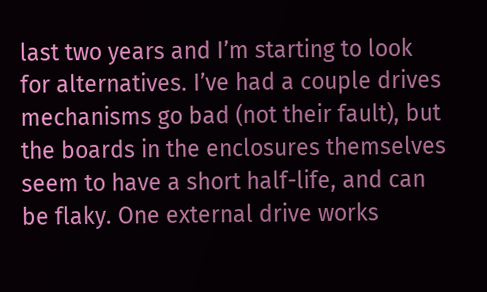last two years and I’m starting to look for alternatives. I’ve had a couple drives mechanisms go bad (not their fault), but the boards in the enclosures themselves seem to have a short half-life, and can be flaky. One external drive works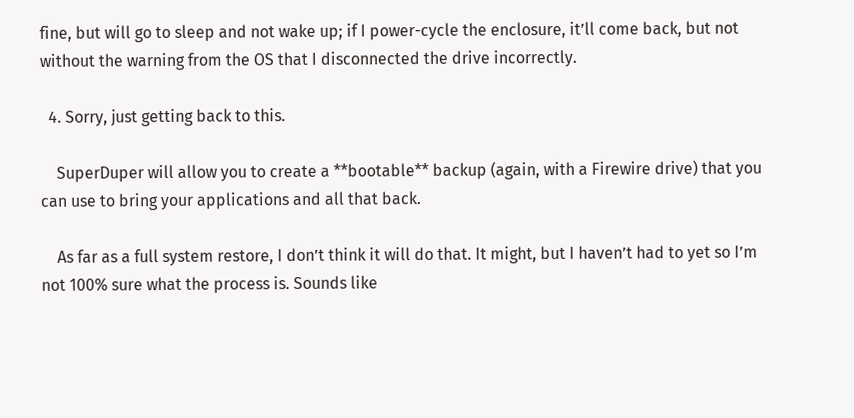fine, but will go to sleep and not wake up; if I power-cycle the enclosure, it’ll come back, but not without the warning from the OS that I disconnected the drive incorrectly.

  4. Sorry, just getting back to this.

    SuperDuper will allow you to create a **bootable** backup (again, with a Firewire drive) that you can use to bring your applications and all that back.

    As far as a full system restore, I don’t think it will do that. It might, but I haven’t had to yet so I’m not 100% sure what the process is. Sounds like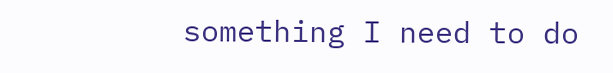something I need to do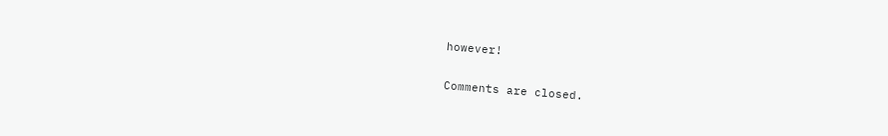however!

Comments are closed.